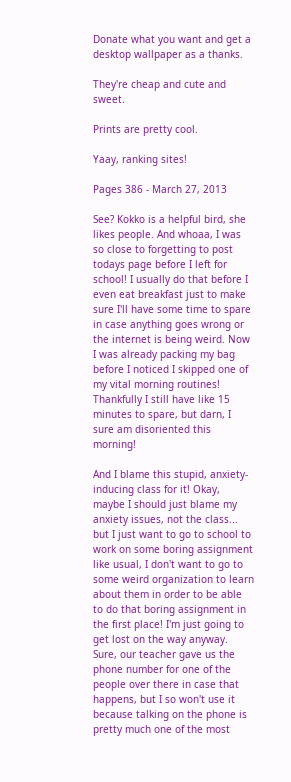Donate what you want and get a desktop wallpaper as a thanks.

They're cheap and cute and sweet.

Prints are pretty cool.

Yaay, ranking sites!

Pages 386 - March 27, 2013

See? Kokko is a helpful bird, she likes people. And whoaa, I was so close to forgetting to post todays page before I left for school! I usually do that before I even eat breakfast just to make sure I'll have some time to spare in case anything goes wrong or the internet is being weird. Now I was already packing my bag before I noticed I skipped one of my vital morning routines! Thankfully I still have like 15 minutes to spare, but darn, I sure am disoriented this morning!

And I blame this stupid, anxiety-inducing class for it! Okay, maybe I should just blame my anxiety issues, not the class... but I just want to go to school to work on some boring assignment like usual, I don't want to go to some weird organization to learn about them in order to be able to do that boring assignment in the first place! I'm just going to get lost on the way anyway. Sure, our teacher gave us the phone number for one of the people over there in case that happens, but I so won't use it because talking on the phone is pretty much one of the most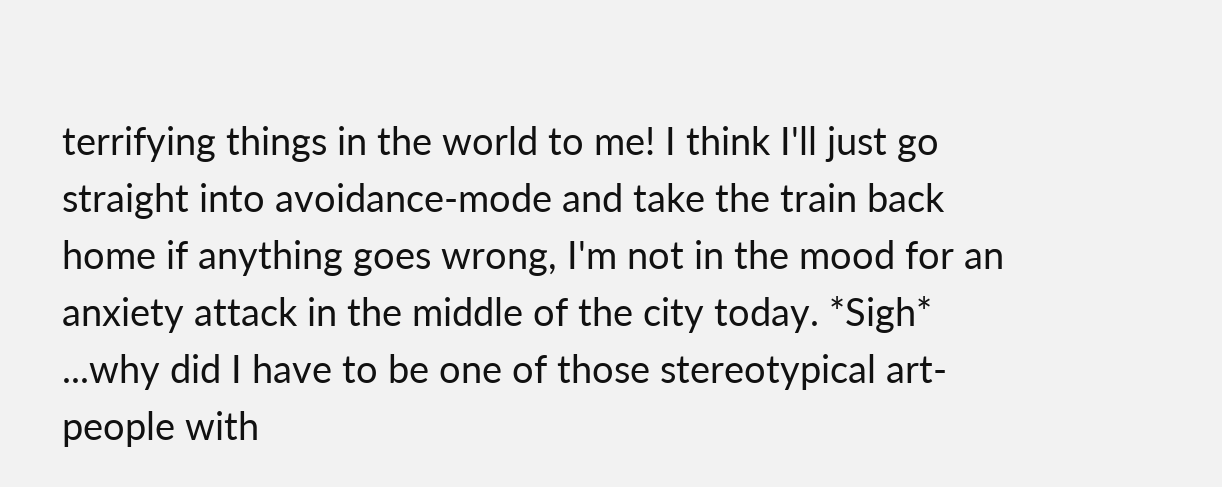terrifying things in the world to me! I think I'll just go straight into avoidance-mode and take the train back home if anything goes wrong, I'm not in the mood for an anxiety attack in the middle of the city today. *Sigh* ...why did I have to be one of those stereotypical art-people with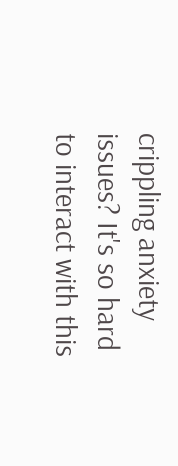crippling anxiety issues? It's so hard to interact with this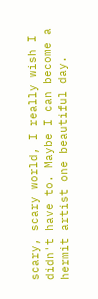scary, scary world, I really wish I didn't have to. Maybe I can become a hermit artist one beautiful day.